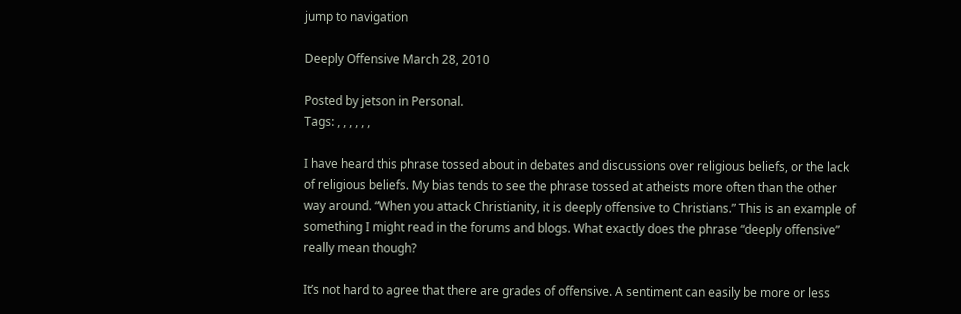jump to navigation

Deeply Offensive March 28, 2010

Posted by jetson in Personal.
Tags: , , , , , ,

I have heard this phrase tossed about in debates and discussions over religious beliefs, or the lack of religious beliefs. My bias tends to see the phrase tossed at atheists more often than the other way around. “When you attack Christianity, it is deeply offensive to Christians.” This is an example of something I might read in the forums and blogs. What exactly does the phrase “deeply offensive” really mean though?

It’s not hard to agree that there are grades of offensive. A sentiment can easily be more or less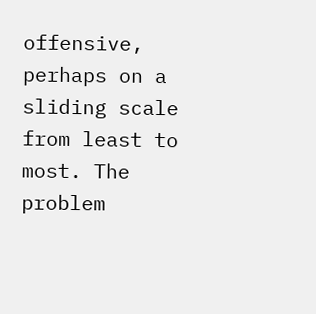offensive, perhaps on a sliding scale from least to most. The problem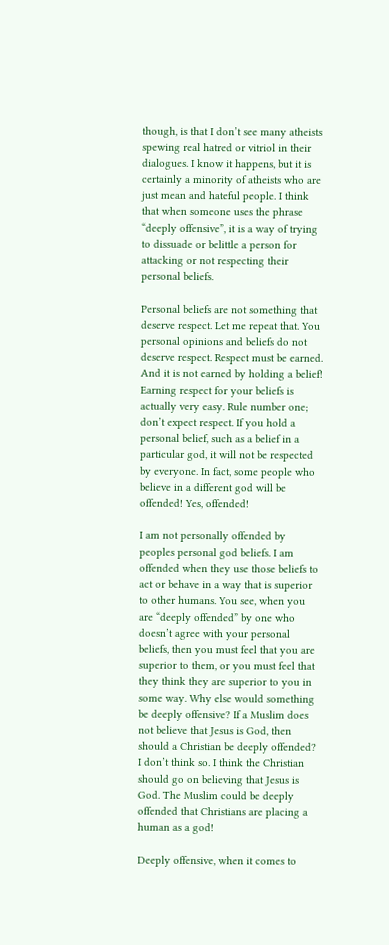though, is that I don’t see many atheists spewing real hatred or vitriol in their dialogues. I know it happens, but it is certainly a minority of atheists who are just mean and hateful people. I think that when someone uses the phrase “deeply offensive”, it is a way of trying to dissuade or belittle a person for attacking or not respecting their personal beliefs.

Personal beliefs are not something that deserve respect. Let me repeat that. You personal opinions and beliefs do not deserve respect. Respect must be earned. And it is not earned by holding a belief! Earning respect for your beliefs is actually very easy. Rule number one; don’t expect respect. If you hold a personal belief, such as a belief in a particular god, it will not be respected by everyone. In fact, some people who believe in a different god will be offended! Yes, offended!

I am not personally offended by peoples personal god beliefs. I am offended when they use those beliefs to act or behave in a way that is superior to other humans. You see, when you are “deeply offended” by one who doesn’t agree with your personal beliefs, then you must feel that you are superior to them, or you must feel that they think they are superior to you in some way. Why else would something be deeply offensive? If a Muslim does not believe that Jesus is God, then should a Christian be deeply offended? I don’t think so. I think the Christian should go on believing that Jesus is God. The Muslim could be deeply offended that Christians are placing a human as a god!

Deeply offensive, when it comes to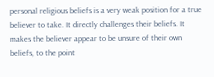personal religious beliefs is a very weak position for a true believer to take. It directly challenges their beliefs. It makes the believer appear to be unsure of their own beliefs, to the point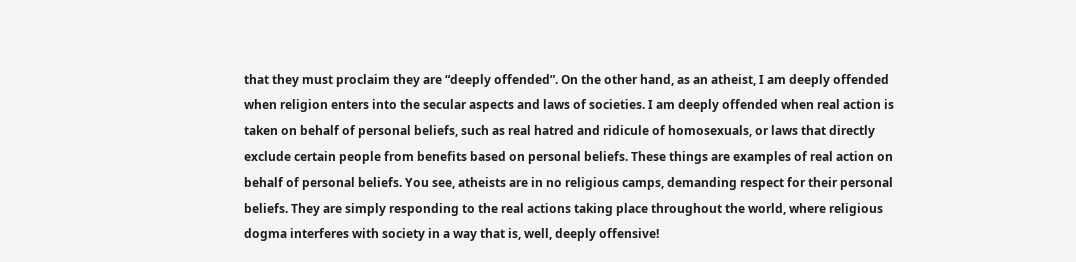that they must proclaim they are “deeply offended”. On the other hand, as an atheist, I am deeply offended when religion enters into the secular aspects and laws of societies. I am deeply offended when real action is taken on behalf of personal beliefs, such as real hatred and ridicule of homosexuals, or laws that directly exclude certain people from benefits based on personal beliefs. These things are examples of real action on behalf of personal beliefs. You see, atheists are in no religious camps, demanding respect for their personal beliefs. They are simply responding to the real actions taking place throughout the world, where religious dogma interferes with society in a way that is, well, deeply offensive!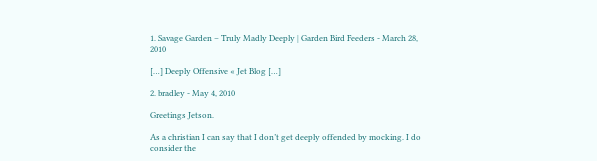1. Savage Garden – Truly Madly Deeply | Garden Bird Feeders - March 28, 2010

[…] Deeply Offensive « Jet Blog […]

2. bradley - May 4, 2010

Greetings Jetson.

As a christian I can say that I don’t get deeply offended by mocking. I do consider the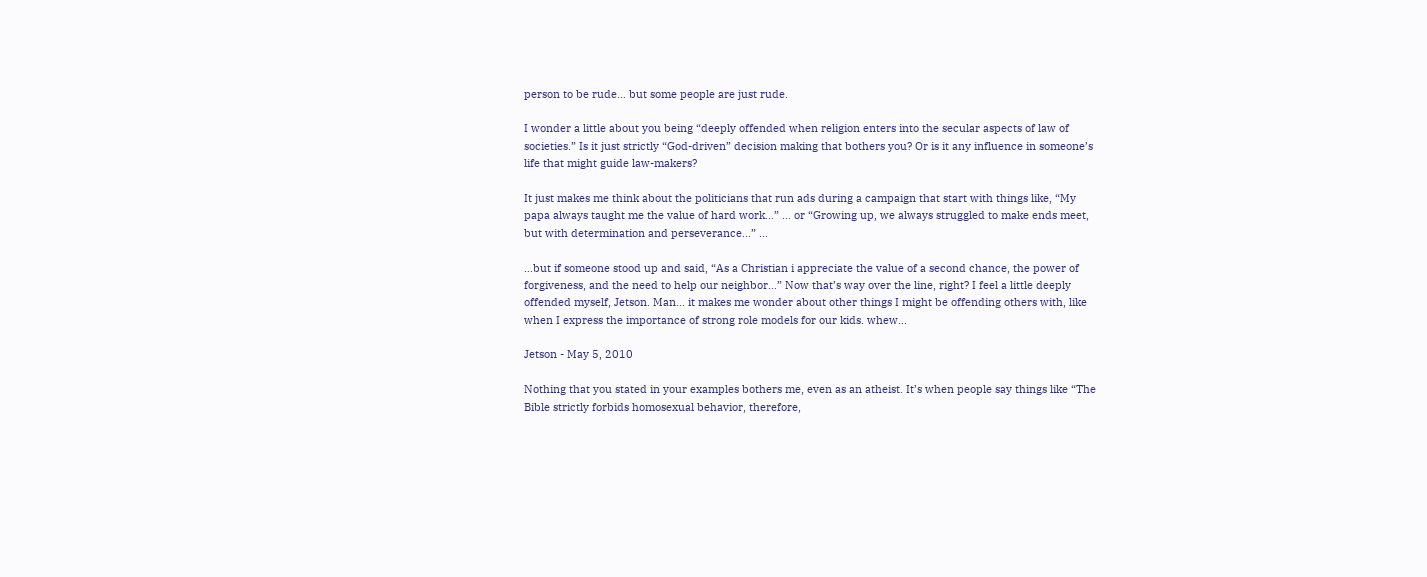person to be rude… but some people are just rude.

I wonder a little about you being “deeply offended when religion enters into the secular aspects of law of societies.” Is it just strictly “God-driven” decision making that bothers you? Or is it any influence in someone’s life that might guide law-makers?

It just makes me think about the politicians that run ads during a campaign that start with things like, “My papa always taught me the value of hard work…” … or “Growing up, we always struggled to make ends meet, but with determination and perseverance…” …

…but if someone stood up and said, “As a Christian i appreciate the value of a second chance, the power of forgiveness, and the need to help our neighbor…” Now that’s way over the line, right? I feel a little deeply offended myself, Jetson. Man… it makes me wonder about other things I might be offending others with, like when I express the importance of strong role models for our kids. whew…

Jetson - May 5, 2010

Nothing that you stated in your examples bothers me, even as an atheist. It’s when people say things like “The Bible strictly forbids homosexual behavior, therefore,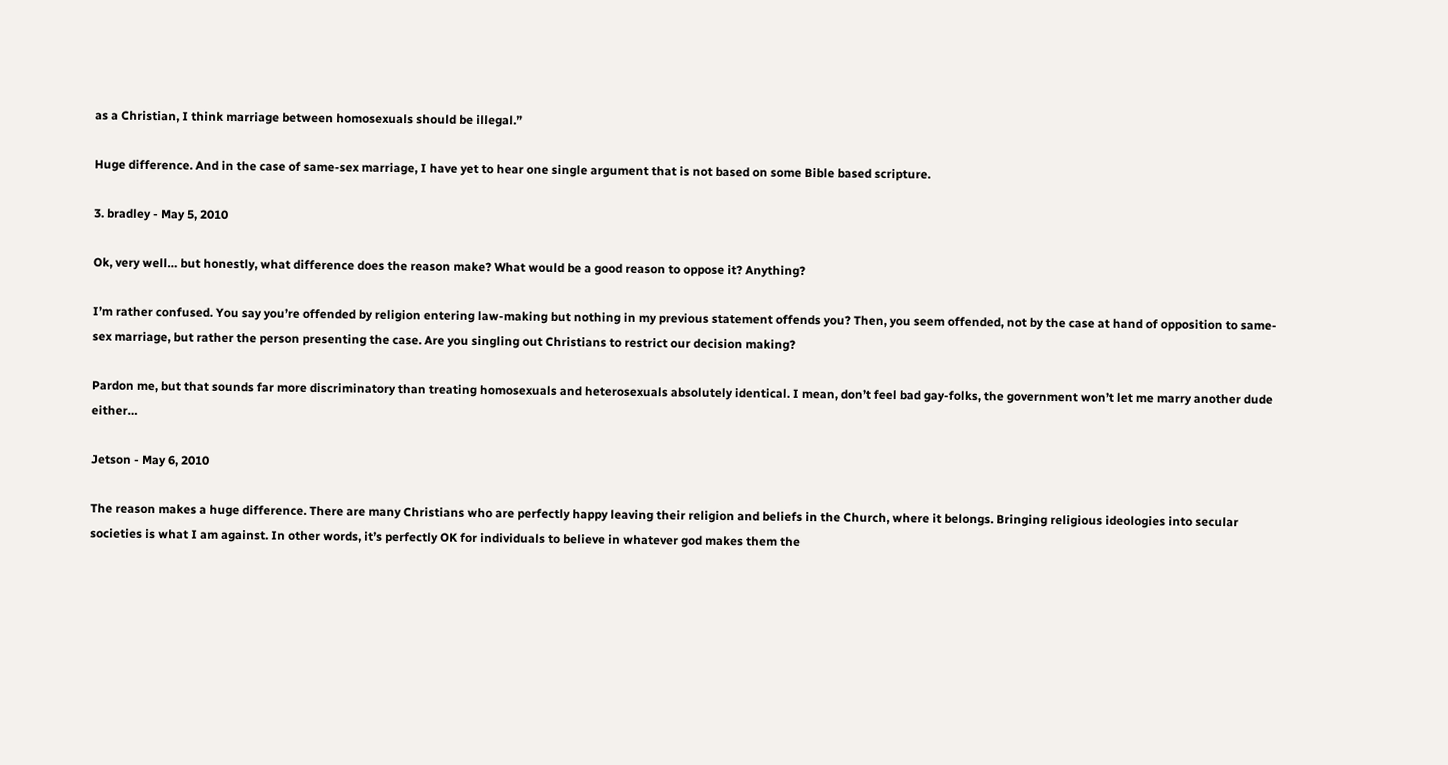as a Christian, I think marriage between homosexuals should be illegal.”

Huge difference. And in the case of same-sex marriage, I have yet to hear one single argument that is not based on some Bible based scripture.

3. bradley - May 5, 2010

Ok, very well… but honestly, what difference does the reason make? What would be a good reason to oppose it? Anything?

I’m rather confused. You say you’re offended by religion entering law-making but nothing in my previous statement offends you? Then, you seem offended, not by the case at hand of opposition to same-sex marriage, but rather the person presenting the case. Are you singling out Christians to restrict our decision making?

Pardon me, but that sounds far more discriminatory than treating homosexuals and heterosexuals absolutely identical. I mean, don’t feel bad gay-folks, the government won’t let me marry another dude either…

Jetson - May 6, 2010

The reason makes a huge difference. There are many Christians who are perfectly happy leaving their religion and beliefs in the Church, where it belongs. Bringing religious ideologies into secular societies is what I am against. In other words, it’s perfectly OK for individuals to believe in whatever god makes them the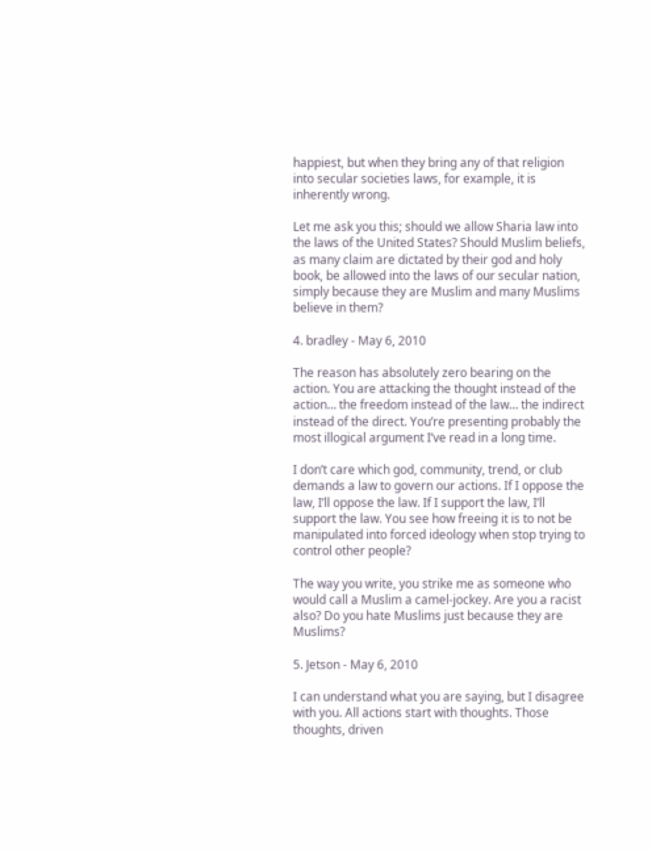happiest, but when they bring any of that religion into secular societies laws, for example, it is inherently wrong.

Let me ask you this; should we allow Sharia law into the laws of the United States? Should Muslim beliefs, as many claim are dictated by their god and holy book, be allowed into the laws of our secular nation, simply because they are Muslim and many Muslims believe in them?

4. bradley - May 6, 2010

The reason has absolutely zero bearing on the action. You are attacking the thought instead of the action… the freedom instead of the law… the indirect instead of the direct. You’re presenting probably the most illogical argument I’ve read in a long time.

I don’t care which god, community, trend, or club demands a law to govern our actions. If I oppose the law, I’ll oppose the law. If I support the law, I’ll support the law. You see how freeing it is to not be manipulated into forced ideology when stop trying to control other people?

The way you write, you strike me as someone who would call a Muslim a camel-jockey. Are you a racist also? Do you hate Muslims just because they are Muslims?

5. Jetson - May 6, 2010

I can understand what you are saying, but I disagree with you. All actions start with thoughts. Those thoughts, driven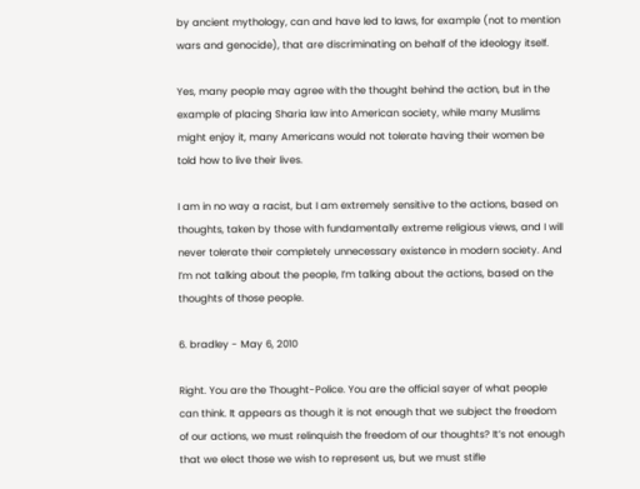by ancient mythology, can and have led to laws, for example (not to mention wars and genocide), that are discriminating on behalf of the ideology itself.

Yes, many people may agree with the thought behind the action, but in the example of placing Sharia law into American society, while many Muslims might enjoy it, many Americans would not tolerate having their women be told how to live their lives.

I am in no way a racist, but I am extremely sensitive to the actions, based on thoughts, taken by those with fundamentally extreme religious views, and I will never tolerate their completely unnecessary existence in modern society. And I’m not talking about the people, I’m talking about the actions, based on the thoughts of those people.

6. bradley - May 6, 2010

Right. You are the Thought-Police. You are the official sayer of what people can think. It appears as though it is not enough that we subject the freedom of our actions, we must relinquish the freedom of our thoughts? It’s not enough that we elect those we wish to represent us, but we must stifle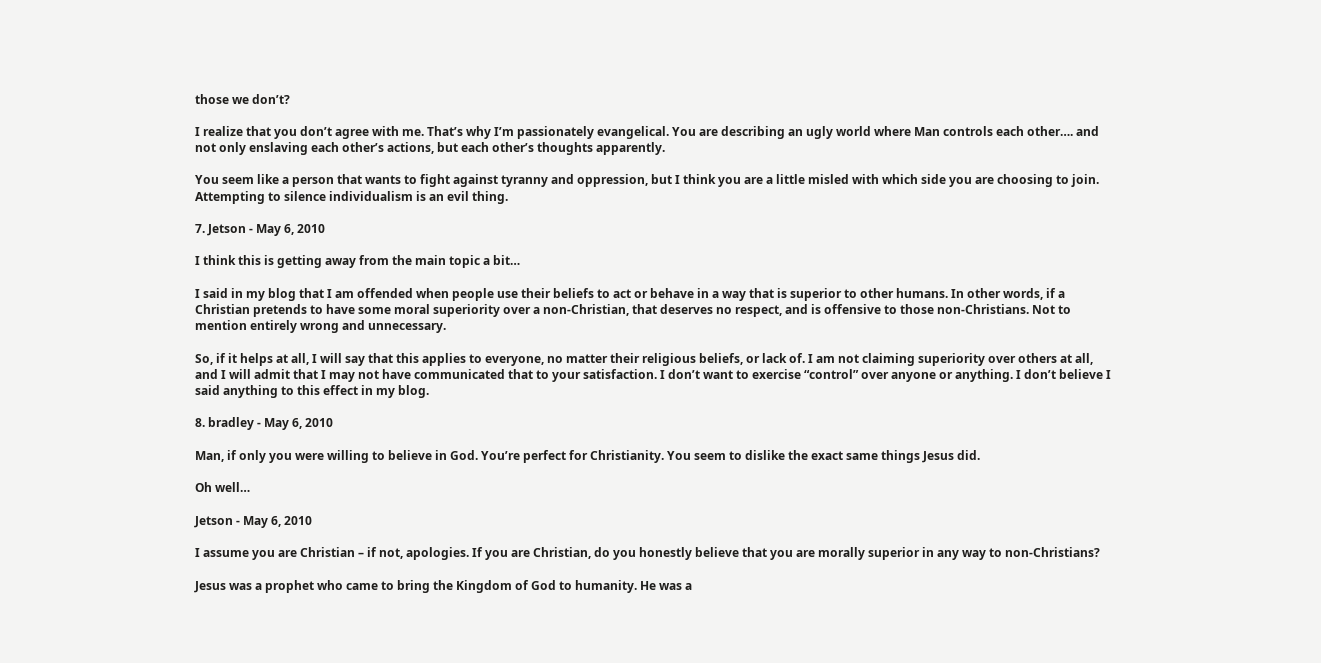those we don’t?

I realize that you don’t agree with me. That’s why I’m passionately evangelical. You are describing an ugly world where Man controls each other…. and not only enslaving each other’s actions, but each other’s thoughts apparently.

You seem like a person that wants to fight against tyranny and oppression, but I think you are a little misled with which side you are choosing to join. Attempting to silence individualism is an evil thing.

7. Jetson - May 6, 2010

I think this is getting away from the main topic a bit…

I said in my blog that I am offended when people use their beliefs to act or behave in a way that is superior to other humans. In other words, if a Christian pretends to have some moral superiority over a non-Christian, that deserves no respect, and is offensive to those non-Christians. Not to mention entirely wrong and unnecessary.

So, if it helps at all, I will say that this applies to everyone, no matter their religious beliefs, or lack of. I am not claiming superiority over others at all, and I will admit that I may not have communicated that to your satisfaction. I don’t want to exercise “control” over anyone or anything. I don’t believe I said anything to this effect in my blog.

8. bradley - May 6, 2010

Man, if only you were willing to believe in God. You’re perfect for Christianity. You seem to dislike the exact same things Jesus did.

Oh well…

Jetson - May 6, 2010

I assume you are Christian – if not, apologies. If you are Christian, do you honestly believe that you are morally superior in any way to non-Christians?

Jesus was a prophet who came to bring the Kingdom of God to humanity. He was a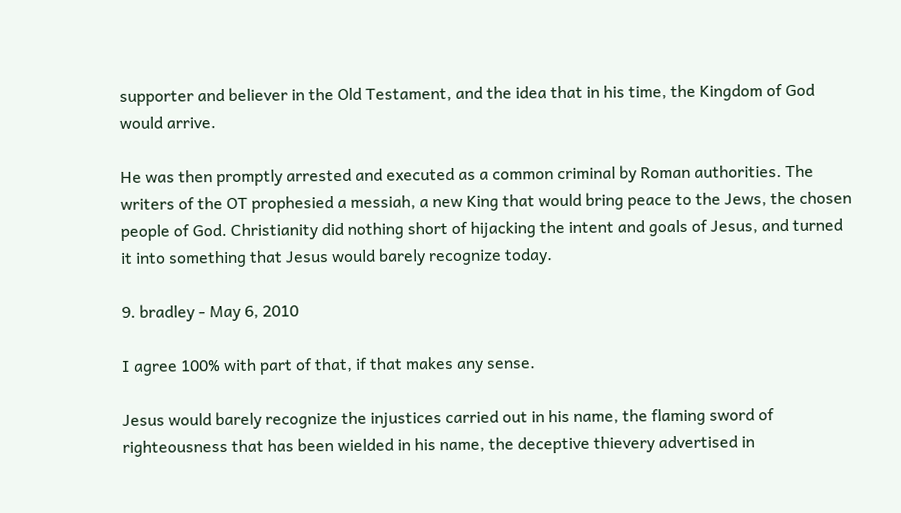supporter and believer in the Old Testament, and the idea that in his time, the Kingdom of God would arrive.

He was then promptly arrested and executed as a common criminal by Roman authorities. The writers of the OT prophesied a messiah, a new King that would bring peace to the Jews, the chosen people of God. Christianity did nothing short of hijacking the intent and goals of Jesus, and turned it into something that Jesus would barely recognize today.

9. bradley - May 6, 2010

I agree 100% with part of that, if that makes any sense.

Jesus would barely recognize the injustices carried out in his name, the flaming sword of righteousness that has been wielded in his name, the deceptive thievery advertised in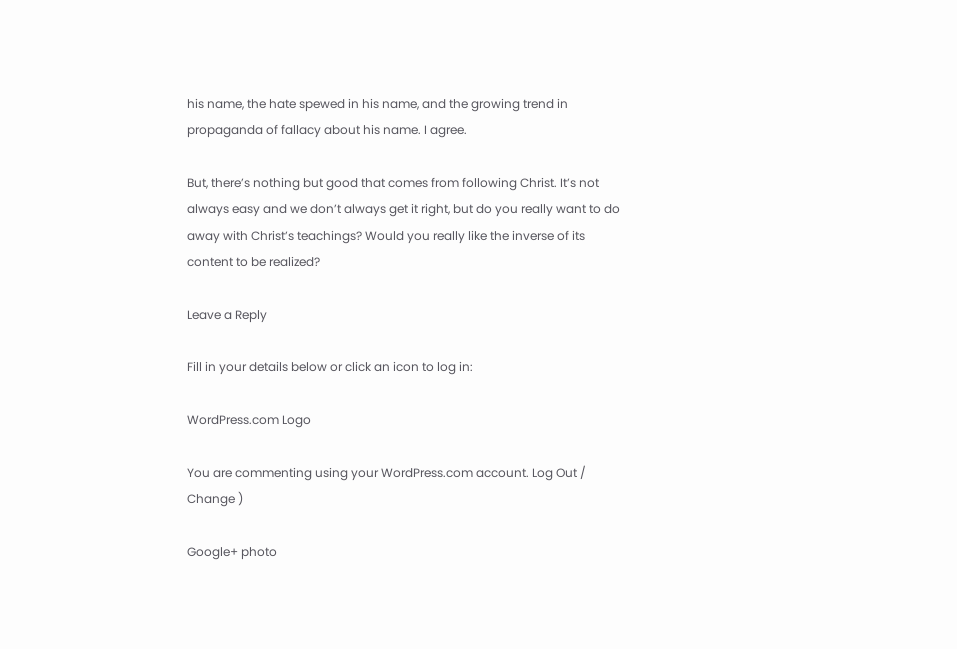his name, the hate spewed in his name, and the growing trend in propaganda of fallacy about his name. I agree.

But, there’s nothing but good that comes from following Christ. It’s not always easy and we don’t always get it right, but do you really want to do away with Christ’s teachings? Would you really like the inverse of its content to be realized?

Leave a Reply

Fill in your details below or click an icon to log in:

WordPress.com Logo

You are commenting using your WordPress.com account. Log Out /  Change )

Google+ photo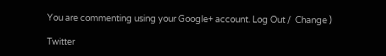You are commenting using your Google+ account. Log Out /  Change )

Twitter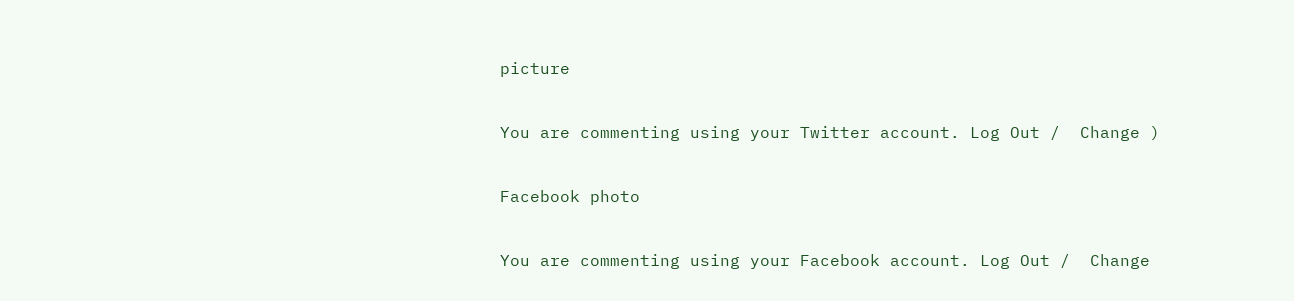picture

You are commenting using your Twitter account. Log Out /  Change )

Facebook photo

You are commenting using your Facebook account. Log Out /  Change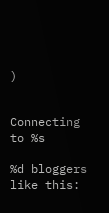)


Connecting to %s

%d bloggers like this: